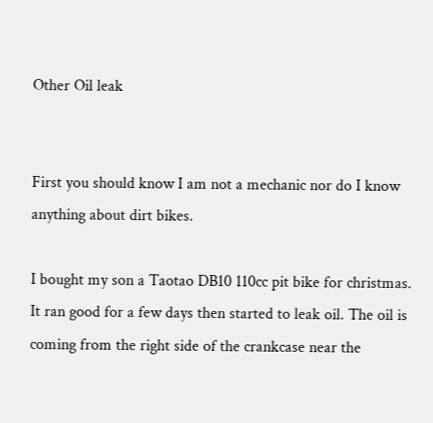Other Oil leak


First you should know I am not a mechanic nor do I know anything about dirt bikes.

I bought my son a Taotao DB10 110cc pit bike for christmas. It ran good for a few days then started to leak oil. The oil is coming from the right side of the crankcase near the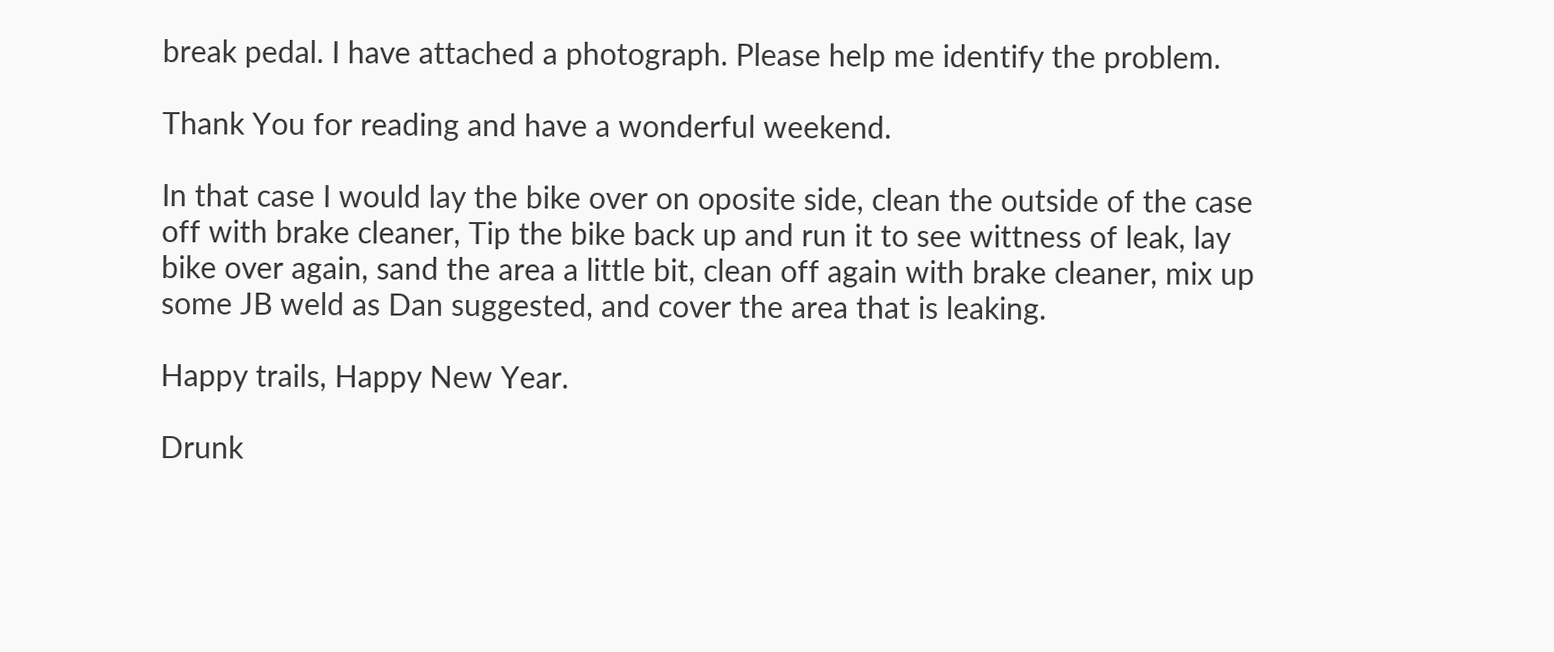break pedal. I have attached a photograph. Please help me identify the problem.

Thank You for reading and have a wonderful weekend.

In that case I would lay the bike over on oposite side, clean the outside of the case off with brake cleaner, Tip the bike back up and run it to see wittness of leak, lay bike over again, sand the area a little bit, clean off again with brake cleaner, mix up some JB weld as Dan suggested, and cover the area that is leaking.

Happy trails, Happy New Year.

Drunk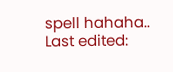spell hahaha..
Last edited: